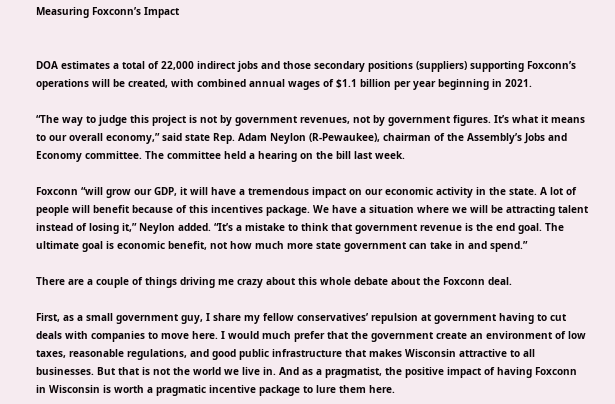Measuring Foxconn’s Impact


DOA estimates a total of 22,000 indirect jobs and those secondary positions (suppliers) supporting Foxconn’s operations will be created, with combined annual wages of $1.1 billion per year beginning in 2021.

“The way to judge this project is not by government revenues, not by government figures. It’s what it means to our overall economy,” said state Rep. Adam Neylon (R-Pewaukee), chairman of the Assembly’s Jobs and Economy committee. The committee held a hearing on the bill last week.

Foxconn “will grow our GDP, it will have a tremendous impact on our economic activity in the state. A lot of people will benefit because of this incentives package. We have a situation where we will be attracting talent instead of losing it,” Neylon added. “It’s a mistake to think that government revenue is the end goal. The ultimate goal is economic benefit, not how much more state government can take in and spend.”

There are a couple of things driving me crazy about this whole debate about the Foxconn deal.

First, as a small government guy, I share my fellow conservatives’ repulsion at government having to cut deals with companies to move here. I would much prefer that the government create an environment of low taxes, reasonable regulations, and good public infrastructure that makes Wisconsin attractive to all businesses. But that is not the world we live in. And as a pragmatist, the positive impact of having Foxconn in Wisconsin is worth a pragmatic incentive package to lure them here.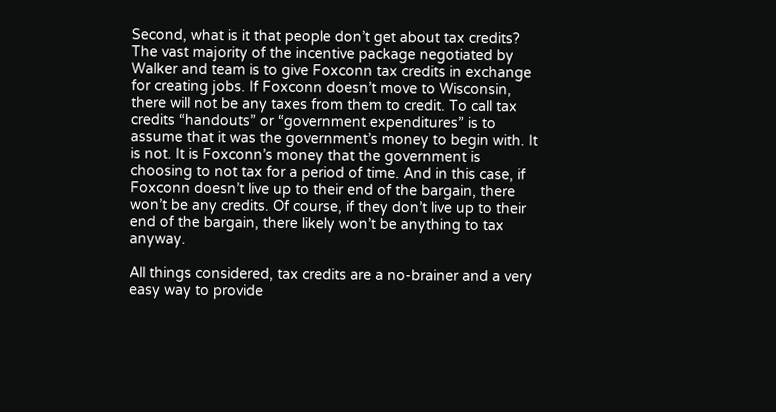Second, what is it that people don’t get about tax credits? The vast majority of the incentive package negotiated by Walker and team is to give Foxconn tax credits in exchange for creating jobs. If Foxconn doesn’t move to Wisconsin, there will not be any taxes from them to credit. To call tax credits “handouts” or “government expenditures” is to assume that it was the government’s money to begin with. It is not. It is Foxconn’s money that the government is choosing to not tax for a period of time. And in this case, if Foxconn doesn’t live up to their end of the bargain, there won’t be any credits. Of course, if they don’t live up to their end of the bargain, there likely won’t be anything to tax anyway.

All things considered, tax credits are a no-brainer and a very easy way to provide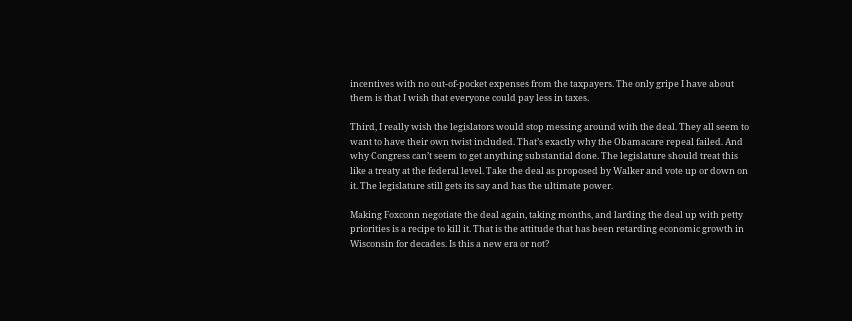incentives with no out-of-pocket expenses from the taxpayers. The only gripe I have about them is that I wish that everyone could pay less in taxes.

Third, I really wish the legislators would stop messing around with the deal. They all seem to want to have their own twist included. That’s exactly why the Obamacare repeal failed. And why Congress can’t seem to get anything substantial done. The legislature should treat this like a treaty at the federal level. Take the deal as proposed by Walker and vote up or down on it. The legislature still gets its say and has the ultimate power.

Making Foxconn negotiate the deal again, taking months, and larding the deal up with petty priorities is a recipe to kill it. That is the attitude that has been retarding economic growth in Wisconsin for decades. Is this a new era or not?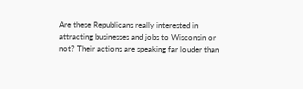Are these Republicans really interested in attracting businesses and jobs to Wisconsin or not? Their actions are speaking far louder than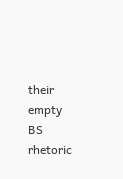their empty BS rhetoric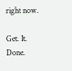right now.

Get. It. Done.